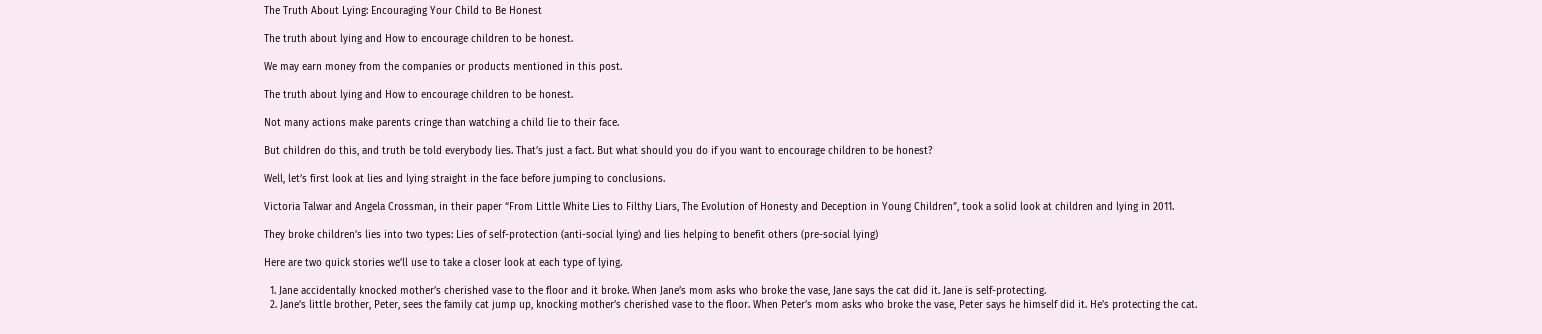The Truth About Lying: Encouraging Your Child to Be Honest

The truth about lying and How to encourage children to be honest.

We may earn money from the companies or products mentioned in this post.

The truth about lying and How to encourage children to be honest.

Not many actions make parents cringe than watching a child lie to their face.

But children do this, and truth be told everybody lies. That’s just a fact. But what should you do if you want to encourage children to be honest?

Well, let’s first look at lies and lying straight in the face before jumping to conclusions.

Victoria Talwar and Angela Crossman, in their paper “From Little White Lies to Filthy Liars, The Evolution of Honesty and Deception in Young Children”, took a solid look at children and lying in 2011.

They broke children’s lies into two types: Lies of self-protection (anti-social lying) and lies helping to benefit others (pre-social lying)

Here are two quick stories we’ll use to take a closer look at each type of lying.

  1. Jane accidentally knocked mother’s cherished vase to the floor and it broke. When Jane’s mom asks who broke the vase, Jane says the cat did it. Jane is self-protecting.
  2. Jane’s little brother, Peter, sees the family cat jump up, knocking mother’s cherished vase to the floor. When Peter’s mom asks who broke the vase, Peter says he himself did it. He’s protecting the cat.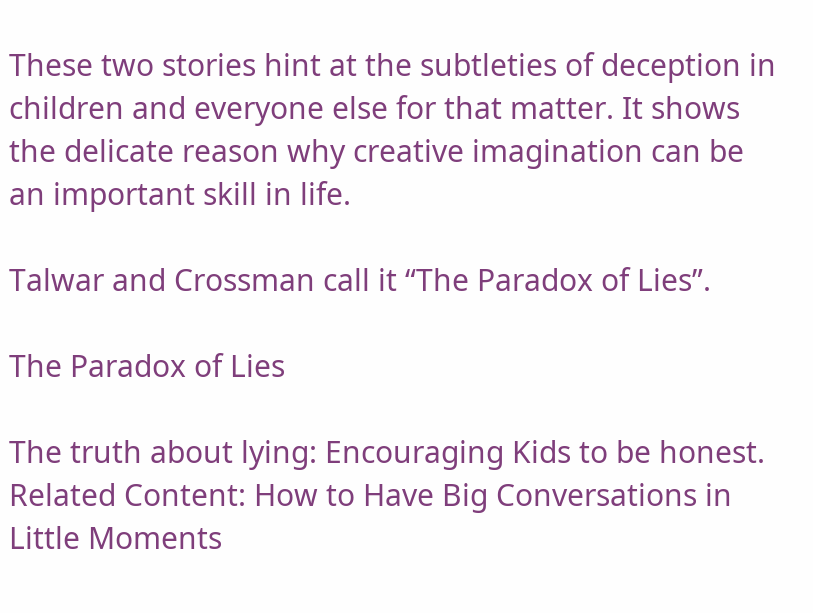These two stories hint at the subtleties of deception in children and everyone else for that matter. It shows the delicate reason why creative imagination can be an important skill in life.

Talwar and Crossman call it “The Paradox of Lies”.

The Paradox of Lies

The truth about lying: Encouraging Kids to be honest. Related Content: How to Have Big Conversations in Little Moments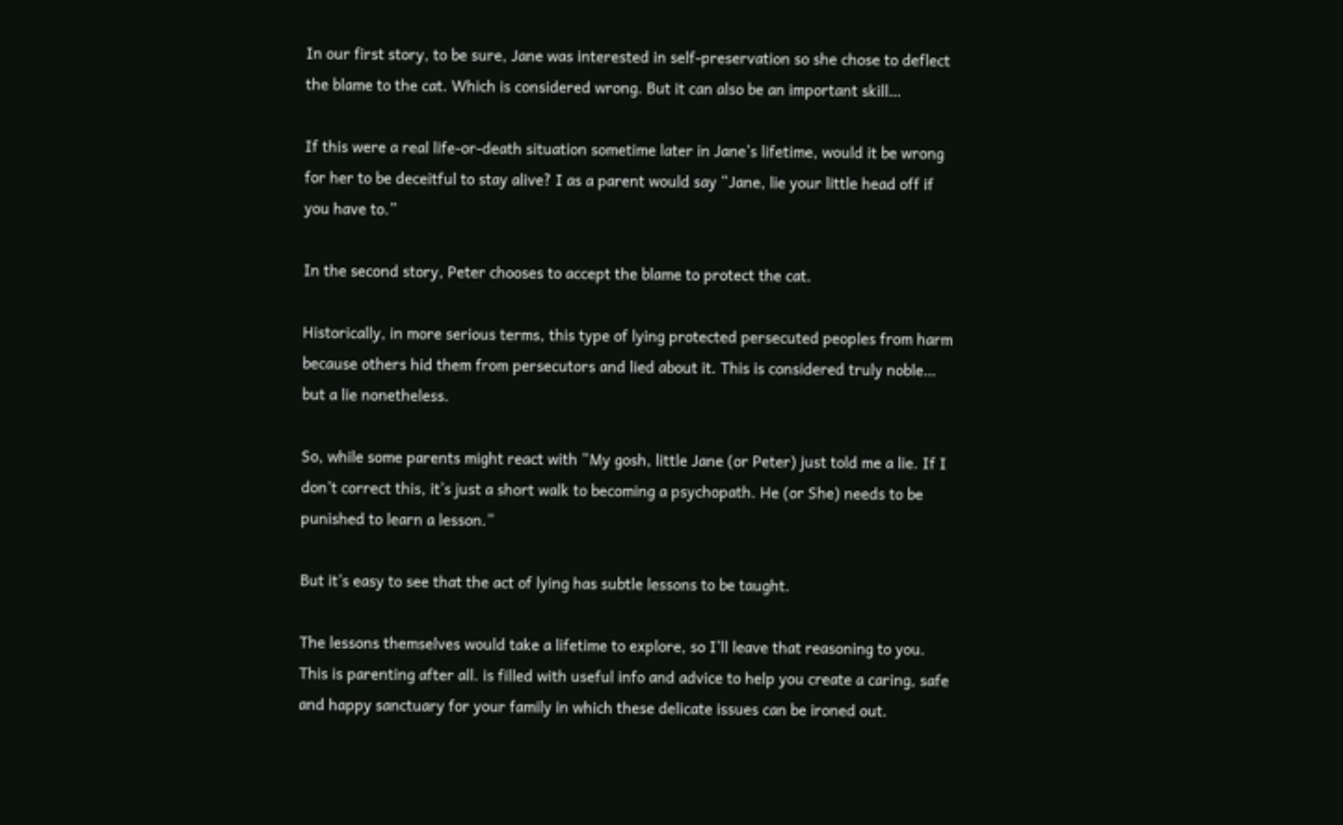In our first story, to be sure, Jane was interested in self-preservation so she chose to deflect the blame to the cat. Which is considered wrong. But it can also be an important skill…

If this were a real life-or-death situation sometime later in Jane’s lifetime, would it be wrong for her to be deceitful to stay alive? I as a parent would say “Jane, lie your little head off if you have to.”

In the second story, Peter chooses to accept the blame to protect the cat.

Historically, in more serious terms, this type of lying protected persecuted peoples from harm because others hid them from persecutors and lied about it. This is considered truly noble… but a lie nonetheless.

So, while some parents might react with “My gosh, little Jane (or Peter) just told me a lie. If I don’t correct this, it’s just a short walk to becoming a psychopath. He (or She) needs to be punished to learn a lesson.”

But it’s easy to see that the act of lying has subtle lessons to be taught.

The lessons themselves would take a lifetime to explore, so I’ll leave that reasoning to you. This is parenting after all. is filled with useful info and advice to help you create a caring, safe and happy sanctuary for your family in which these delicate issues can be ironed out.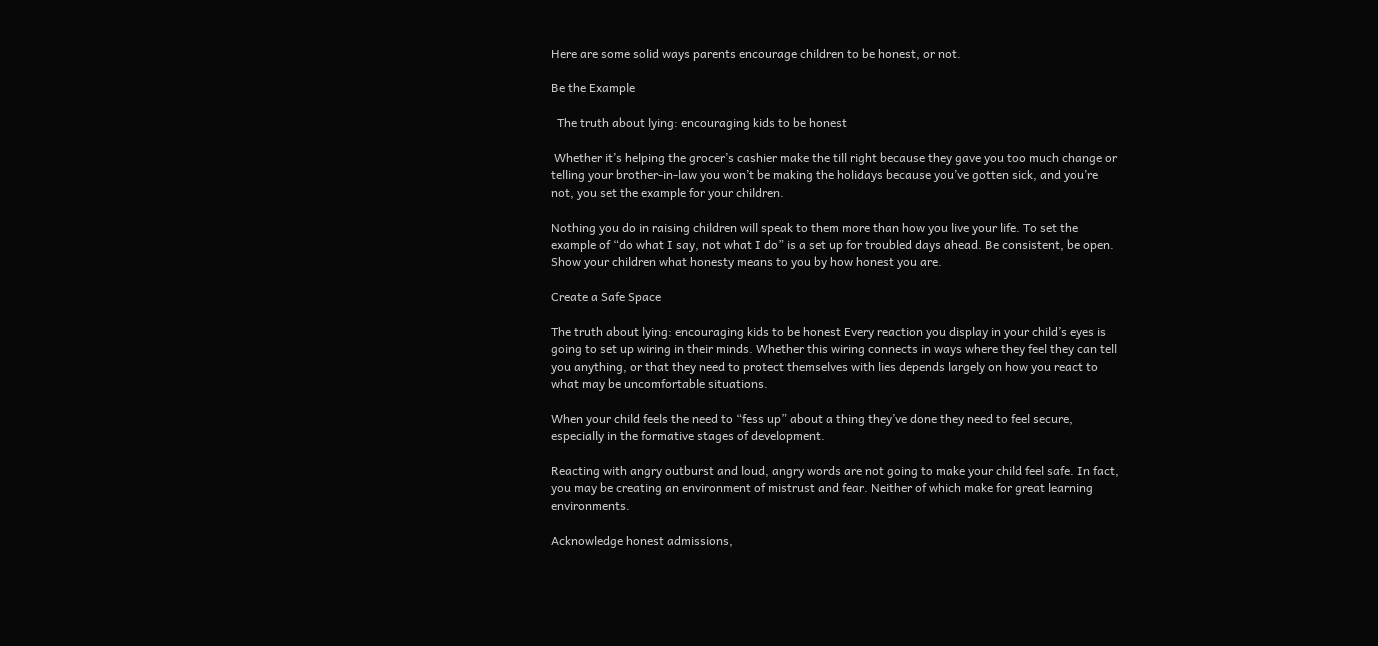Here are some solid ways parents encourage children to be honest, or not.

Be the Example

  The truth about lying: encouraging kids to be honest

 Whether it’s helping the grocer’s cashier make the till right because they gave you too much change or telling your brother-in-law you won’t be making the holidays because you’ve gotten sick, and you’re not, you set the example for your children.

Nothing you do in raising children will speak to them more than how you live your life. To set the example of “do what I say, not what I do” is a set up for troubled days ahead. Be consistent, be open. Show your children what honesty means to you by how honest you are.

Create a Safe Space

The truth about lying: encouraging kids to be honest Every reaction you display in your child’s eyes is going to set up wiring in their minds. Whether this wiring connects in ways where they feel they can tell you anything, or that they need to protect themselves with lies depends largely on how you react to what may be uncomfortable situations.

When your child feels the need to “fess up” about a thing they’ve done they need to feel secure, especially in the formative stages of development.

Reacting with angry outburst and loud, angry words are not going to make your child feel safe. In fact, you may be creating an environment of mistrust and fear. Neither of which make for great learning environments.

Acknowledge honest admissions,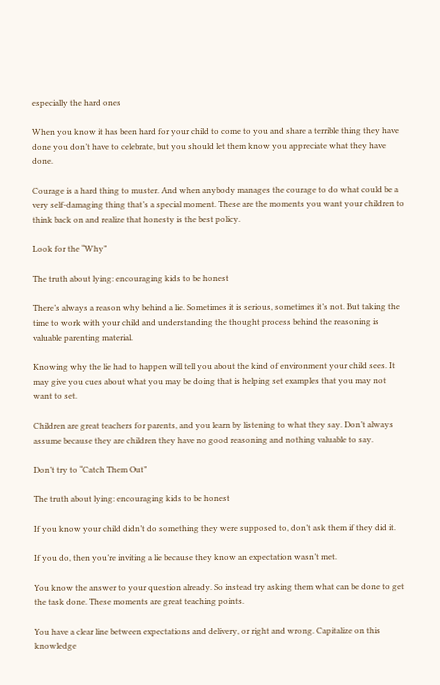especially the hard ones

When you know it has been hard for your child to come to you and share a terrible thing they have done you don’t have to celebrate, but you should let them know you appreciate what they have done.

Courage is a hard thing to muster. And when anybody manages the courage to do what could be a very self-damaging thing that’s a special moment. These are the moments you want your children to think back on and realize that honesty is the best policy.

Look for the “Why”

The truth about lying: encouraging kids to be honest

There’s always a reason why behind a lie. Sometimes it is serious, sometimes it’s not. But taking the time to work with your child and understanding the thought process behind the reasoning is valuable parenting material.

Knowing why the lie had to happen will tell you about the kind of environment your child sees. It may give you cues about what you may be doing that is helping set examples that you may not want to set.

Children are great teachers for parents, and you learn by listening to what they say. Don’t always assume because they are children they have no good reasoning and nothing valuable to say.

Don’t try to “Catch Them Out”

The truth about lying: encouraging kids to be honest

If you know your child didn’t do something they were supposed to, don’t ask them if they did it.

If you do, then you’re inviting a lie because they know an expectation wasn’t met.

You know the answer to your question already. So instead try asking them what can be done to get the task done. These moments are great teaching points.

You have a clear line between expectations and delivery, or right and wrong. Capitalize on this knowledge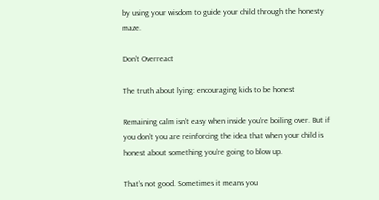by using your wisdom to guide your child through the honesty maze.

Don’t Overreact

The truth about lying: encouraging kids to be honest

Remaining calm isn’t easy when inside you’re boiling over. But if you don’t you are reinforcing the idea that when your child is honest about something you’re going to blow up.

That’s not good. Sometimes it means you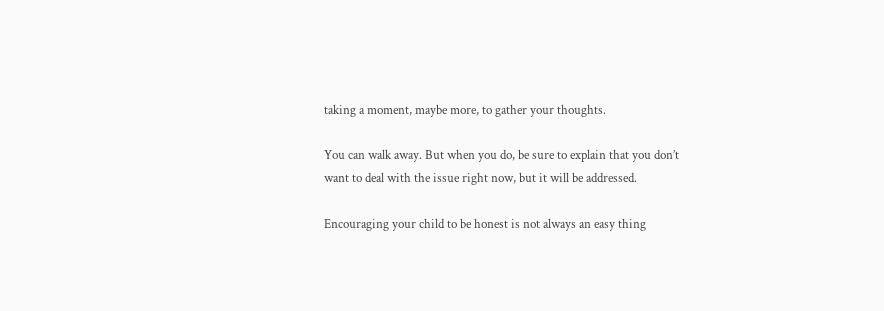taking a moment, maybe more, to gather your thoughts.

You can walk away. But when you do, be sure to explain that you don’t want to deal with the issue right now, but it will be addressed.

Encouraging your child to be honest is not always an easy thing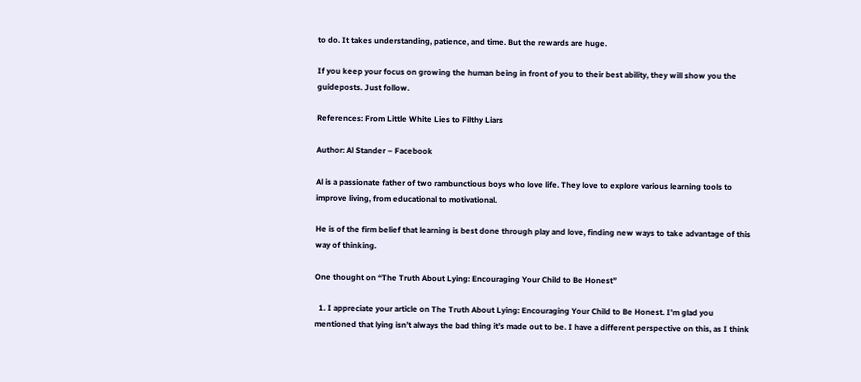to do. It takes understanding, patience, and time. But the rewards are huge.

If you keep your focus on growing the human being in front of you to their best ability, they will show you the guideposts. Just follow.

References: From Little White Lies to Filthy Liars

Author: Al Stander – Facebook

Al is a passionate father of two rambunctious boys who love life. They love to explore various learning tools to improve living, from educational to motivational.

He is of the firm belief that learning is best done through play and love, finding new ways to take advantage of this way of thinking.

One thought on “The Truth About Lying: Encouraging Your Child to Be Honest”

  1. I appreciate your article on The Truth About Lying: Encouraging Your Child to Be Honest. I’m glad you mentioned that lying isn’t always the bad thing it’s made out to be. I have a different perspective on this, as I think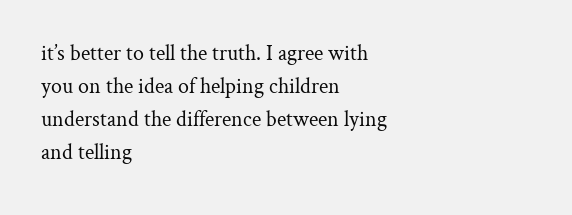it’s better to tell the truth. I agree with you on the idea of helping children understand the difference between lying and telling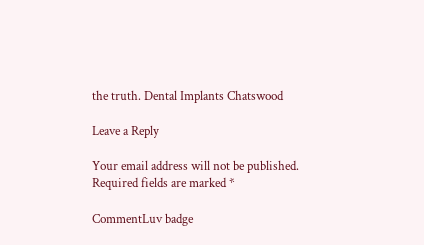the truth. Dental Implants Chatswood

Leave a Reply

Your email address will not be published. Required fields are marked *

CommentLuv badge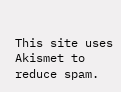This site uses Akismet to reduce spam.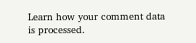Learn how your comment data is processed.